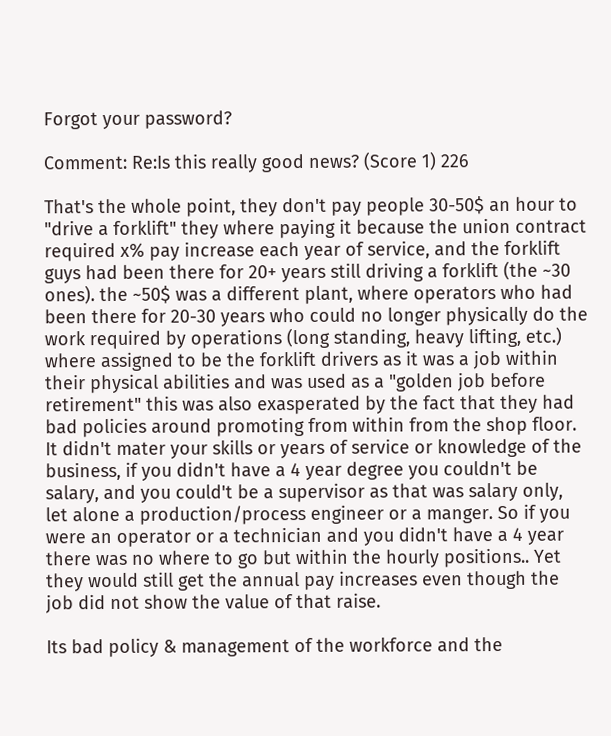Forgot your password?

Comment: Re:Is this really good news? (Score 1) 226

That's the whole point, they don't pay people 30-50$ an hour to "drive a forklift" they where paying it because the union contract required x% pay increase each year of service, and the forklift guys had been there for 20+ years still driving a forklift (the ~30 ones). the ~50$ was a different plant, where operators who had been there for 20-30 years who could no longer physically do the work required by operations (long standing, heavy lifting, etc.) where assigned to be the forklift drivers as it was a job within their physical abilities and was used as a "golden job before retirement" this was also exasperated by the fact that they had bad policies around promoting from within from the shop floor. It didn't mater your skills or years of service or knowledge of the business, if you didn't have a 4 year degree you couldn't be salary, and you could't be a supervisor as that was salary only, let alone a production/process engineer or a manger. So if you were an operator or a technician and you didn't have a 4 year there was no where to go but within the hourly positions.. Yet they would still get the annual pay increases even though the job did not show the value of that raise.

Its bad policy & management of the workforce and the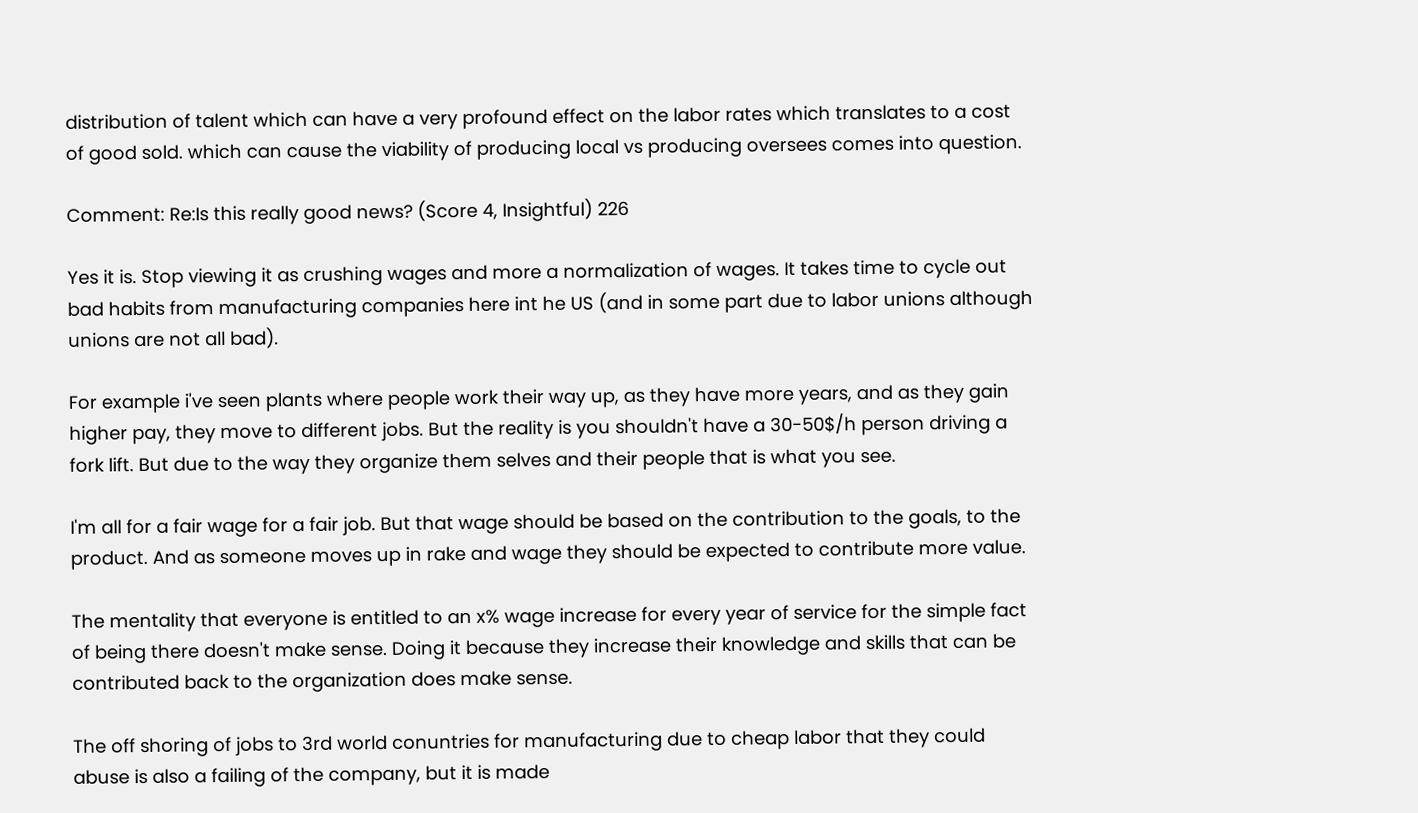distribution of talent which can have a very profound effect on the labor rates which translates to a cost of good sold. which can cause the viability of producing local vs producing oversees comes into question.

Comment: Re:Is this really good news? (Score 4, Insightful) 226

Yes it is. Stop viewing it as crushing wages and more a normalization of wages. It takes time to cycle out bad habits from manufacturing companies here int he US (and in some part due to labor unions although unions are not all bad).

For example i've seen plants where people work their way up, as they have more years, and as they gain higher pay, they move to different jobs. But the reality is you shouldn't have a 30-50$/h person driving a fork lift. But due to the way they organize them selves and their people that is what you see.

I'm all for a fair wage for a fair job. But that wage should be based on the contribution to the goals, to the product. And as someone moves up in rake and wage they should be expected to contribute more value.

The mentality that everyone is entitled to an x% wage increase for every year of service for the simple fact of being there doesn't make sense. Doing it because they increase their knowledge and skills that can be contributed back to the organization does make sense.

The off shoring of jobs to 3rd world conuntries for manufacturing due to cheap labor that they could abuse is also a failing of the company, but it is made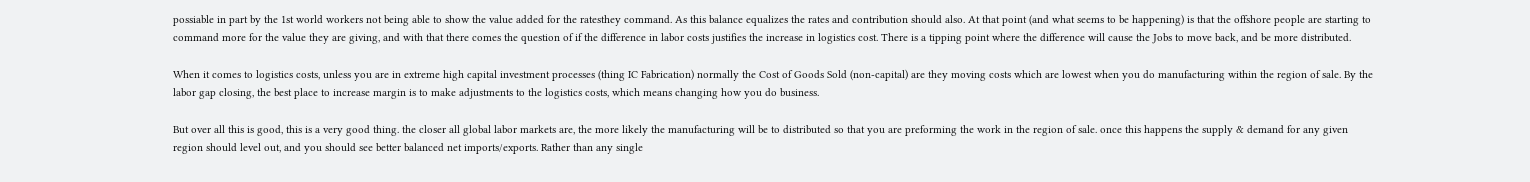possiable in part by the 1st world workers not being able to show the value added for the ratesthey command. As this balance equalizes the rates and contribution should also. At that point (and what seems to be happening) is that the offshore people are starting to command more for the value they are giving, and with that there comes the question of if the difference in labor costs justifies the increase in logistics cost. There is a tipping point where the difference will cause the Jobs to move back, and be more distributed.

When it comes to logistics costs, unless you are in extreme high capital investment processes (thing IC Fabrication) normally the Cost of Goods Sold (non-capital) are they moving costs which are lowest when you do manufacturing within the region of sale. By the labor gap closing, the best place to increase margin is to make adjustments to the logistics costs, which means changing how you do business.

But over all this is good, this is a very good thing. the closer all global labor markets are, the more likely the manufacturing will be to distributed so that you are preforming the work in the region of sale. once this happens the supply & demand for any given region should level out, and you should see better balanced net imports/exports. Rather than any single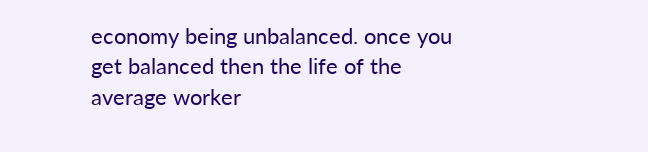economy being unbalanced. once you get balanced then the life of the average worker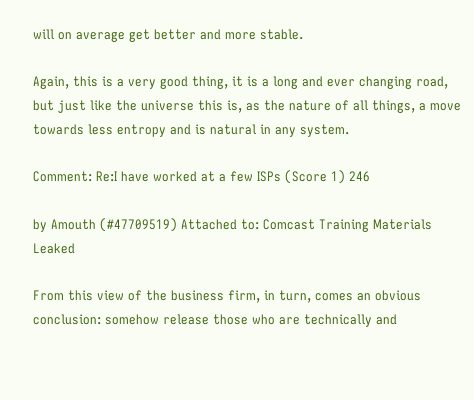will on average get better and more stable.

Again, this is a very good thing, it is a long and ever changing road, but just like the universe this is, as the nature of all things, a move towards less entropy and is natural in any system.

Comment: Re:I have worked at a few ISPs (Score 1) 246

by Amouth (#47709519) Attached to: Comcast Training Materials Leaked

From this view of the business firm, in turn, comes an obvious conclusion: somehow release those who are technically and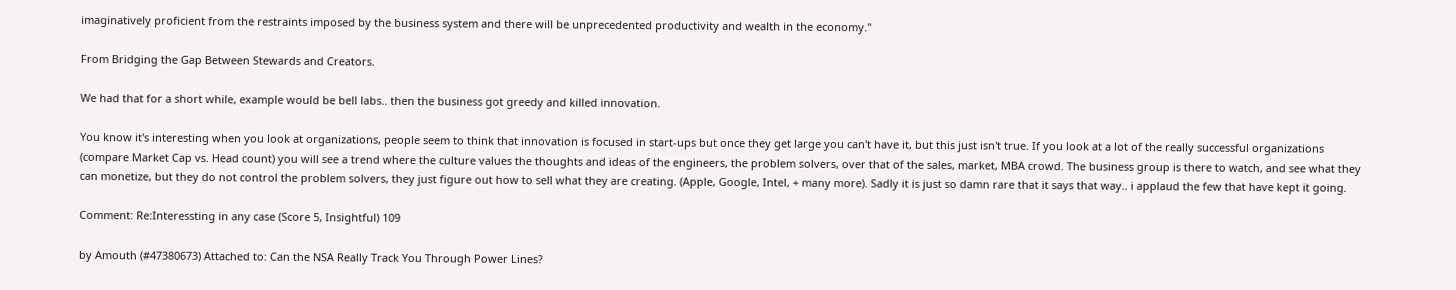imaginatively proficient from the restraints imposed by the business system and there will be unprecedented productivity and wealth in the economy."

From Bridging the Gap Between Stewards and Creators.

We had that for a short while, example would be bell labs.. then the business got greedy and killed innovation.

You know it's interesting when you look at organizations, people seem to think that innovation is focused in start-ups but once they get large you can't have it, but this just isn't true. If you look at a lot of the really successful organizations (compare Market Cap vs. Head count) you will see a trend where the culture values the thoughts and ideas of the engineers, the problem solvers, over that of the sales, market, MBA crowd. The business group is there to watch, and see what they can monetize, but they do not control the problem solvers, they just figure out how to sell what they are creating. (Apple, Google, Intel, + many more). Sadly it is just so damn rare that it says that way.. i applaud the few that have kept it going.

Comment: Re:Interessting in any case (Score 5, Insightful) 109

by Amouth (#47380673) Attached to: Can the NSA Really Track You Through Power Lines?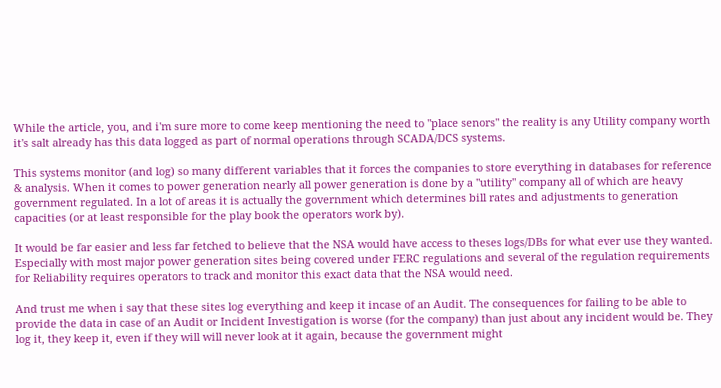While the article, you, and i'm sure more to come keep mentioning the need to "place senors" the reality is any Utility company worth it's salt already has this data logged as part of normal operations through SCADA/DCS systems.

This systems monitor (and log) so many different variables that it forces the companies to store everything in databases for reference & analysis. When it comes to power generation nearly all power generation is done by a "utility" company all of which are heavy government regulated. In a lot of areas it is actually the government which determines bill rates and adjustments to generation capacities (or at least responsible for the play book the operators work by).

It would be far easier and less far fetched to believe that the NSA would have access to theses logs/DBs for what ever use they wanted. Especially with most major power generation sites being covered under FERC regulations and several of the regulation requirements for Reliability requires operators to track and monitor this exact data that the NSA would need.

And trust me when i say that these sites log everything and keep it incase of an Audit. The consequences for failing to be able to provide the data in case of an Audit or Incident Investigation is worse (for the company) than just about any incident would be. They log it, they keep it, even if they will will never look at it again, because the government might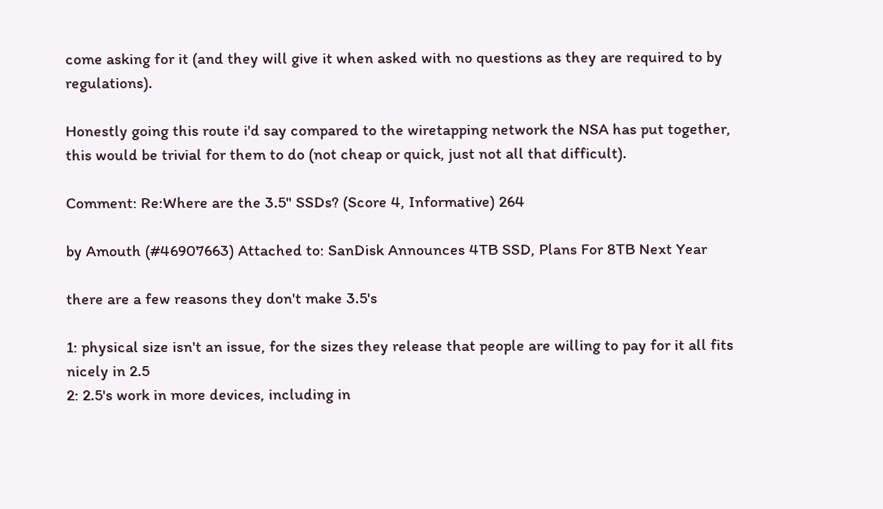come asking for it (and they will give it when asked with no questions as they are required to by regulations).

Honestly going this route i'd say compared to the wiretapping network the NSA has put together, this would be trivial for them to do (not cheap or quick, just not all that difficult).

Comment: Re:Where are the 3.5" SSDs? (Score 4, Informative) 264

by Amouth (#46907663) Attached to: SanDisk Announces 4TB SSD, Plans For 8TB Next Year

there are a few reasons they don't make 3.5's

1: physical size isn't an issue, for the sizes they release that people are willing to pay for it all fits nicely in 2.5
2: 2.5's work in more devices, including in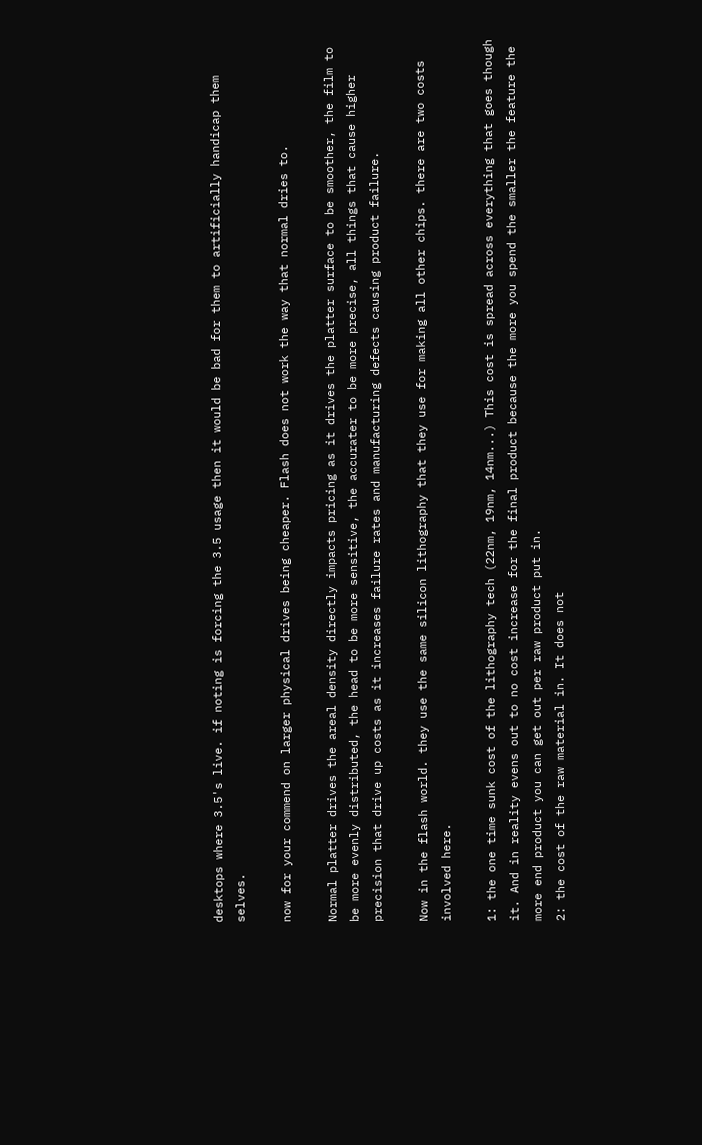desktops where 3.5's live. if noting is forcing the 3.5 usage then it would be bad for them to artificially handicap them selves.

now for your commend on larger physical drives being cheaper. Flash does not work the way that normal dries to.

Normal platter drives the areal density directly impacts pricing as it drives the platter surface to be smoother, the film to be more evenly distributed, the head to be more sensitive, the accurater to be more precise, all things that cause higher precision that drive up costs as it increases failure rates and manufacturing defects causing product failure.

Now in the flash world. they use the same silicon lithography that they use for making all other chips. there are two costs involved here.

1: the one time sunk cost of the lithography tech (22nm, 19nm, 14nm...) This cost is spread across everything that goes though it. And in reality evens out to no cost increase for the final product because the more you spend the smaller the feature the more end product you can get out per raw product put in.
2: the cost of the raw material in. It does not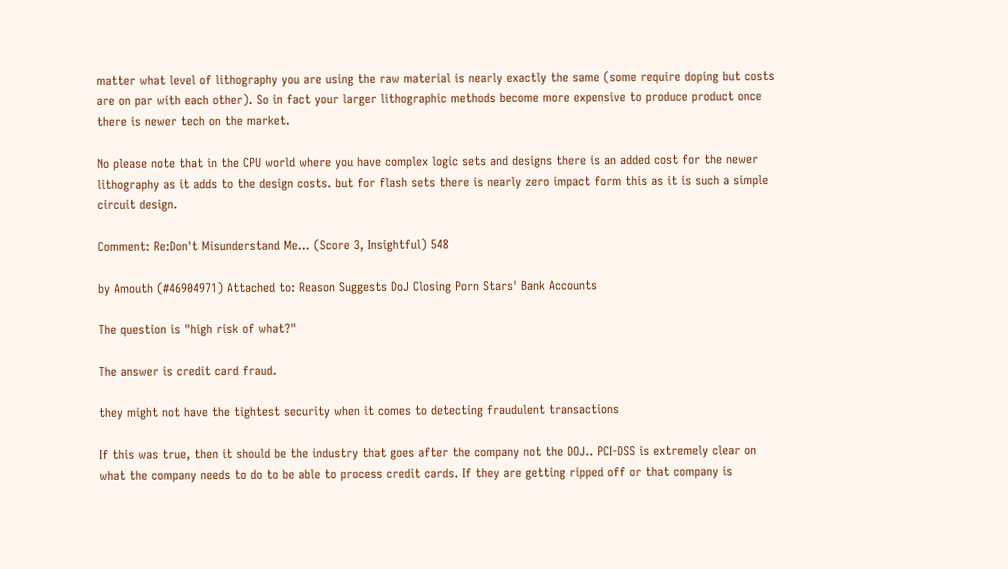matter what level of lithography you are using the raw material is nearly exactly the same (some require doping but costs are on par with each other). So in fact your larger lithographic methods become more expensive to produce product once there is newer tech on the market.

No please note that in the CPU world where you have complex logic sets and designs there is an added cost for the newer lithography as it adds to the design costs. but for flash sets there is nearly zero impact form this as it is such a simple circuit design.

Comment: Re:Don't Misunderstand Me... (Score 3, Insightful) 548

by Amouth (#46904971) Attached to: Reason Suggests DoJ Closing Porn Stars' Bank Accounts

The question is "high risk of what?"

The answer is credit card fraud.

they might not have the tightest security when it comes to detecting fraudulent transactions

If this was true, then it should be the industry that goes after the company not the DOJ.. PCI-DSS is extremely clear on what the company needs to do to be able to process credit cards. If they are getting ripped off or that company is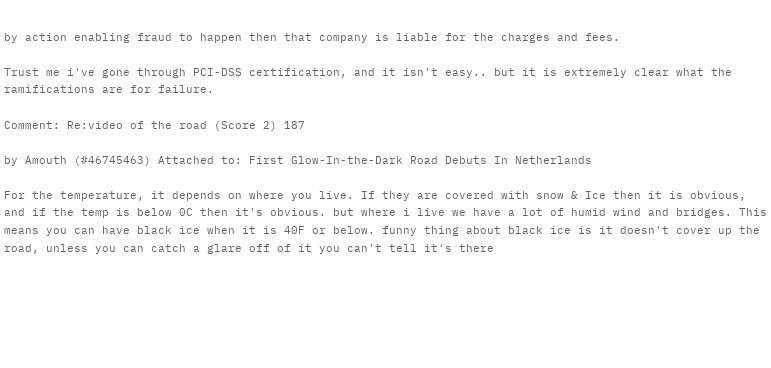by action enabling fraud to happen then that company is liable for the charges and fees.

Trust me i've gone through PCI-DSS certification, and it isn't easy.. but it is extremely clear what the ramifications are for failure.

Comment: Re:video of the road (Score 2) 187

by Amouth (#46745463) Attached to: First Glow-In-the-Dark Road Debuts In Netherlands

For the temperature, it depends on where you live. If they are covered with snow & Ice then it is obvious, and if the temp is below 0C then it's obvious. but where i live we have a lot of humid wind and bridges. This means you can have black ice when it is 40F or below. funny thing about black ice is it doesn't cover up the road, unless you can catch a glare off of it you can't tell it's there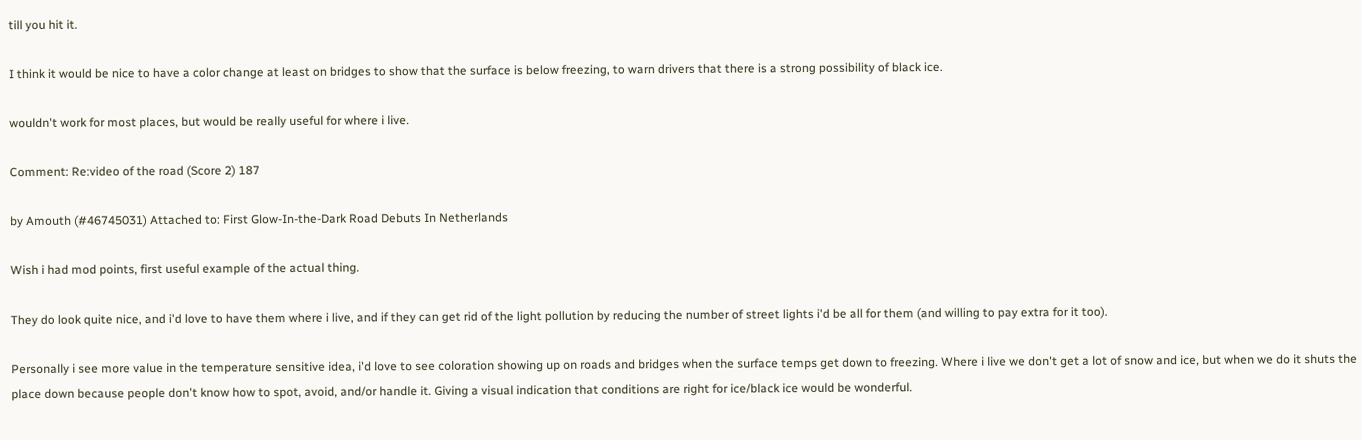till you hit it.

I think it would be nice to have a color change at least on bridges to show that the surface is below freezing, to warn drivers that there is a strong possibility of black ice.

wouldn't work for most places, but would be really useful for where i live.

Comment: Re:video of the road (Score 2) 187

by Amouth (#46745031) Attached to: First Glow-In-the-Dark Road Debuts In Netherlands

Wish i had mod points, first useful example of the actual thing.

They do look quite nice, and i'd love to have them where i live, and if they can get rid of the light pollution by reducing the number of street lights i'd be all for them (and willing to pay extra for it too).

Personally i see more value in the temperature sensitive idea, i'd love to see coloration showing up on roads and bridges when the surface temps get down to freezing. Where i live we don't get a lot of snow and ice, but when we do it shuts the place down because people don't know how to spot, avoid, and/or handle it. Giving a visual indication that conditions are right for ice/black ice would be wonderful.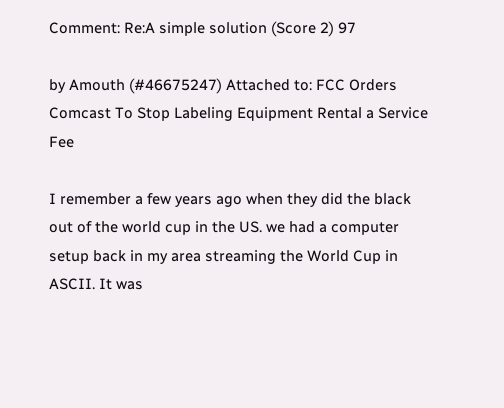Comment: Re:A simple solution (Score 2) 97

by Amouth (#46675247) Attached to: FCC Orders Comcast To Stop Labeling Equipment Rental a Service Fee

I remember a few years ago when they did the black out of the world cup in the US. we had a computer setup back in my area streaming the World Cup in ASCII. It was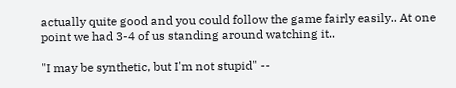actually quite good and you could follow the game fairly easily.. At one point we had 3-4 of us standing around watching it..

"I may be synthetic, but I'm not stupid" --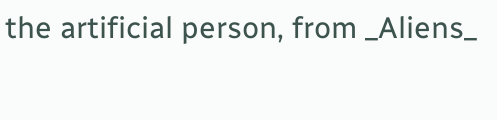the artificial person, from _Aliens_